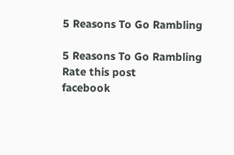5 Reasons To Go Rambling

5 Reasons To Go Rambling
Rate this post
facebook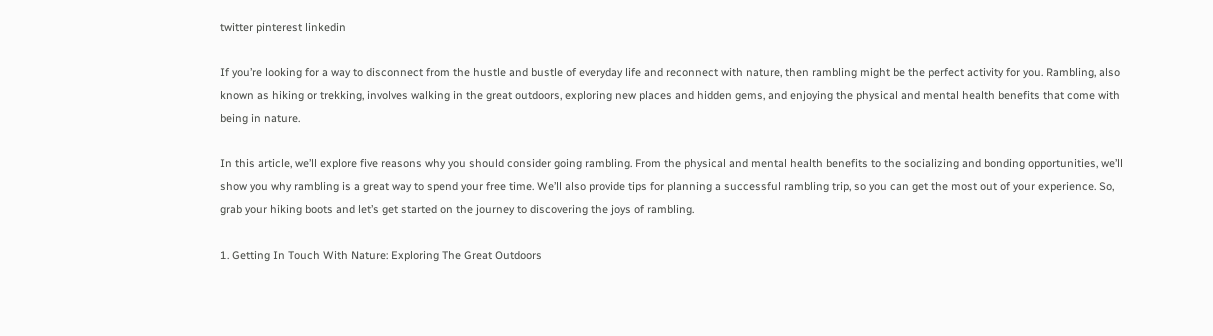twitter pinterest linkedin

If you’re looking for a way to disconnect from the hustle and bustle of everyday life and reconnect with nature, then rambling might be the perfect activity for you. Rambling, also known as hiking or trekking, involves walking in the great outdoors, exploring new places and hidden gems, and enjoying the physical and mental health benefits that come with being in nature.

In this article, we’ll explore five reasons why you should consider going rambling. From the physical and mental health benefits to the socializing and bonding opportunities, we’ll show you why rambling is a great way to spend your free time. We’ll also provide tips for planning a successful rambling trip, so you can get the most out of your experience. So, grab your hiking boots and let’s get started on the journey to discovering the joys of rambling.

1. Getting In Touch With Nature: Exploring The Great Outdoors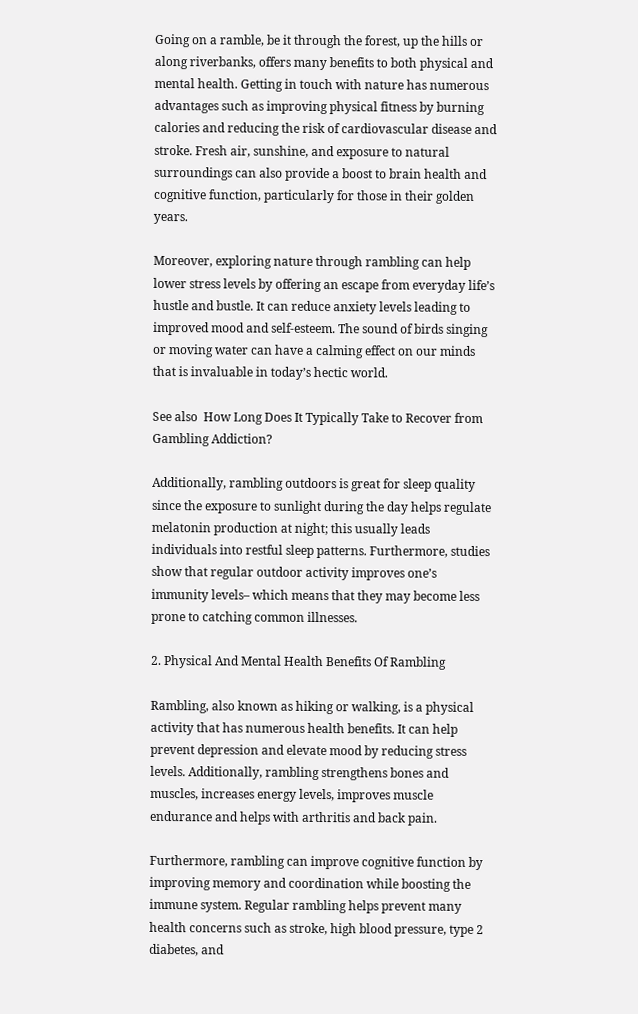Going on a ramble, be it through the forest, up the hills or along riverbanks, offers many benefits to both physical and mental health. Getting in touch with nature has numerous advantages such as improving physical fitness by burning calories and reducing the risk of cardiovascular disease and stroke. Fresh air, sunshine, and exposure to natural surroundings can also provide a boost to brain health and cognitive function, particularly for those in their golden years.

Moreover, exploring nature through rambling can help lower stress levels by offering an escape from everyday life’s hustle and bustle. It can reduce anxiety levels leading to improved mood and self-esteem. The sound of birds singing or moving water can have a calming effect on our minds that is invaluable in today’s hectic world.

See also  How Long Does It Typically Take to Recover from Gambling Addiction?

Additionally, rambling outdoors is great for sleep quality since the exposure to sunlight during the day helps regulate melatonin production at night; this usually leads individuals into restful sleep patterns. Furthermore, studies show that regular outdoor activity improves one’s immunity levels– which means that they may become less prone to catching common illnesses.

2. Physical And Mental Health Benefits Of Rambling

Rambling, also known as hiking or walking, is a physical activity that has numerous health benefits. It can help prevent depression and elevate mood by reducing stress levels. Additionally, rambling strengthens bones and muscles, increases energy levels, improves muscle endurance and helps with arthritis and back pain.

Furthermore, rambling can improve cognitive function by improving memory and coordination while boosting the immune system. Regular rambling helps prevent many health concerns such as stroke, high blood pressure, type 2 diabetes, and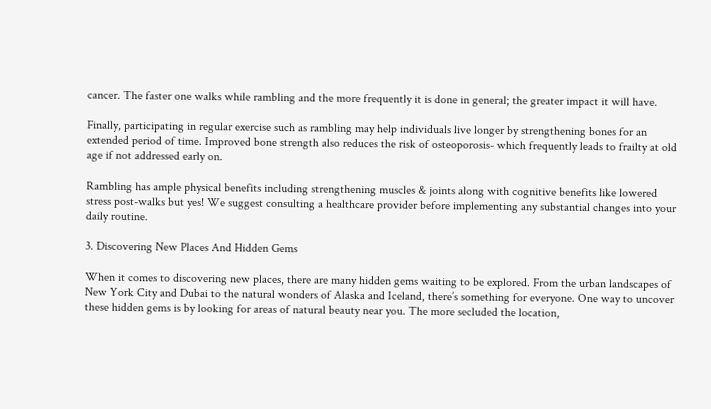cancer. The faster one walks while rambling and the more frequently it is done in general; the greater impact it will have.

Finally, participating in regular exercise such as rambling may help individuals live longer by strengthening bones for an extended period of time. Improved bone strength also reduces the risk of osteoporosis- which frequently leads to frailty at old age if not addressed early on.

Rambling has ample physical benefits including strengthening muscles & joints along with cognitive benefits like lowered stress post-walks but yes! We suggest consulting a healthcare provider before implementing any substantial changes into your daily routine.

3. Discovering New Places And Hidden Gems

When it comes to discovering new places, there are many hidden gems waiting to be explored. From the urban landscapes of New York City and Dubai to the natural wonders of Alaska and Iceland, there’s something for everyone. One way to uncover these hidden gems is by looking for areas of natural beauty near you. The more secluded the location,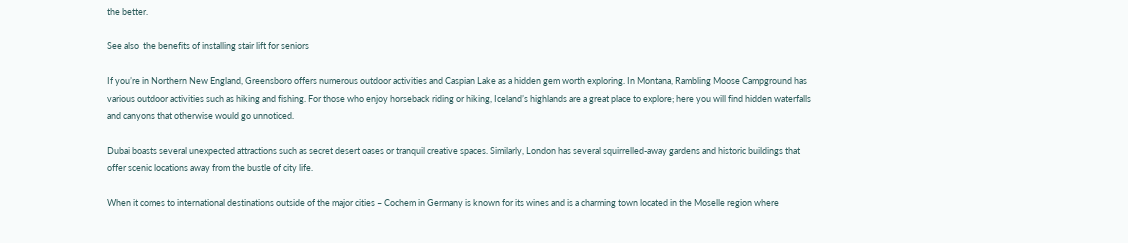the better.

See also  the benefits of installing stair lift for seniors

If you’re in Northern New England, Greensboro offers numerous outdoor activities and Caspian Lake as a hidden gem worth exploring. In Montana, Rambling Moose Campground has various outdoor activities such as hiking and fishing. For those who enjoy horseback riding or hiking, Iceland’s highlands are a great place to explore; here you will find hidden waterfalls and canyons that otherwise would go unnoticed.

Dubai boasts several unexpected attractions such as secret desert oases or tranquil creative spaces. Similarly, London has several squirrelled-away gardens and historic buildings that offer scenic locations away from the bustle of city life.

When it comes to international destinations outside of the major cities – Cochem in Germany is known for its wines and is a charming town located in the Moselle region where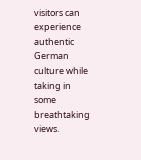visitors can experience authentic German culture while taking in some breathtaking views.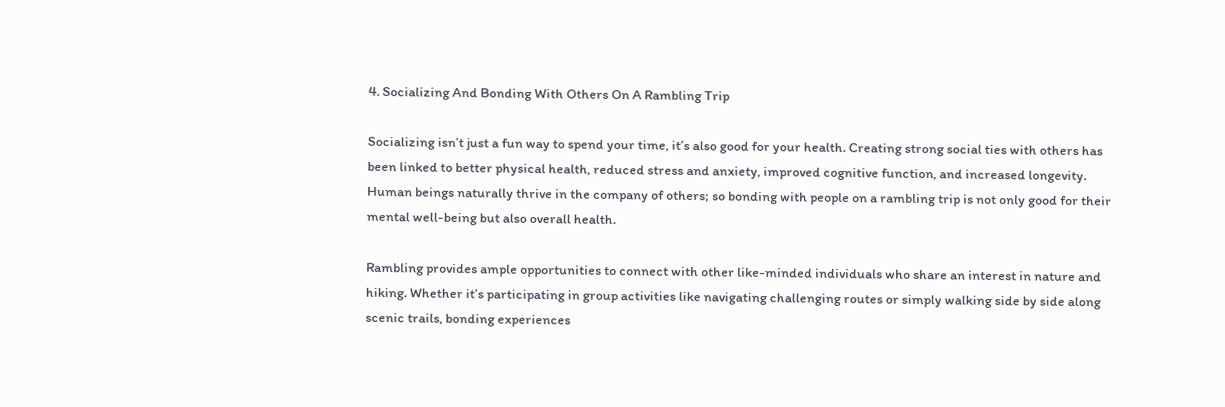4. Socializing And Bonding With Others On A Rambling Trip

Socializing isn’t just a fun way to spend your time, it’s also good for your health. Creating strong social ties with others has been linked to better physical health, reduced stress and anxiety, improved cognitive function, and increased longevity. Human beings naturally thrive in the company of others; so bonding with people on a rambling trip is not only good for their mental well-being but also overall health.

Rambling provides ample opportunities to connect with other like-minded individuals who share an interest in nature and hiking. Whether it’s participating in group activities like navigating challenging routes or simply walking side by side along scenic trails, bonding experiences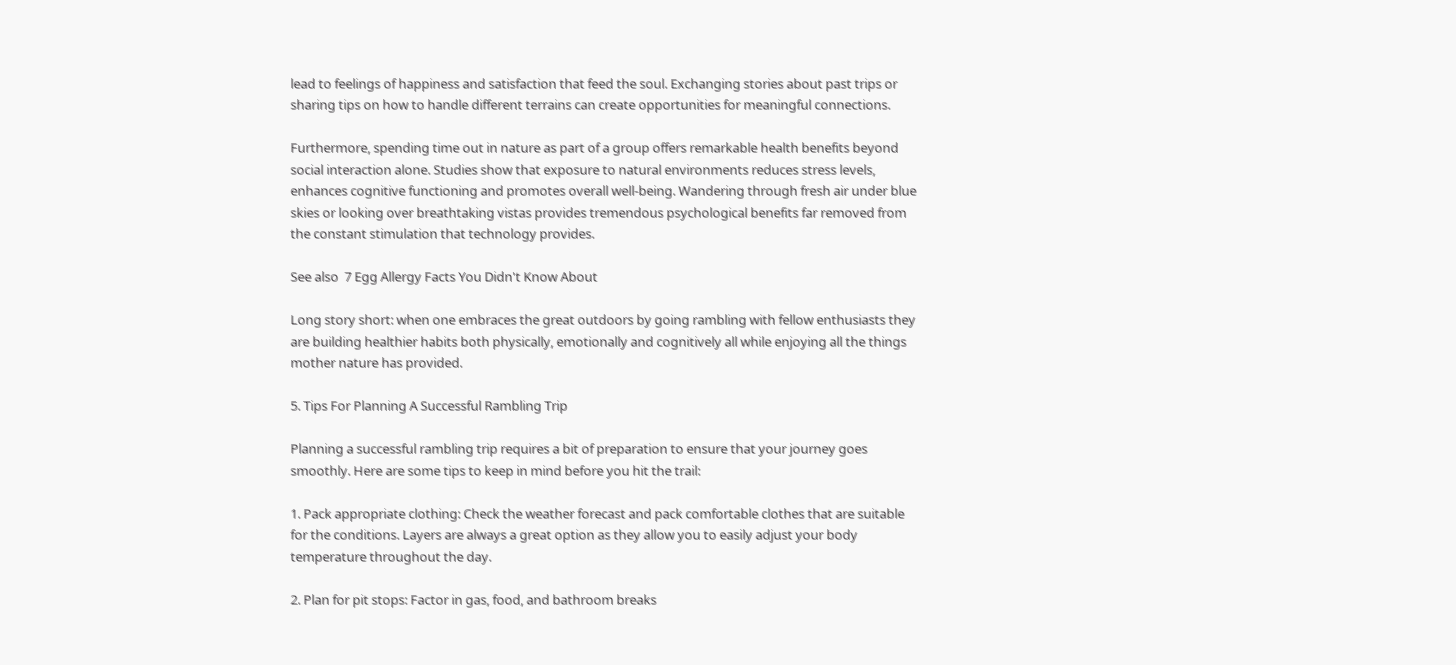lead to feelings of happiness and satisfaction that feed the soul. Exchanging stories about past trips or sharing tips on how to handle different terrains can create opportunities for meaningful connections.

Furthermore, spending time out in nature as part of a group offers remarkable health benefits beyond social interaction alone. Studies show that exposure to natural environments reduces stress levels, enhances cognitive functioning and promotes overall well-being. Wandering through fresh air under blue skies or looking over breathtaking vistas provides tremendous psychological benefits far removed from the constant stimulation that technology provides.

See also  7 Egg Allergy Facts You Didn't Know About

Long story short: when one embraces the great outdoors by going rambling with fellow enthusiasts they are building healthier habits both physically, emotionally and cognitively all while enjoying all the things mother nature has provided.

5. Tips For Planning A Successful Rambling Trip

Planning a successful rambling trip requires a bit of preparation to ensure that your journey goes smoothly. Here are some tips to keep in mind before you hit the trail:

1. Pack appropriate clothing: Check the weather forecast and pack comfortable clothes that are suitable for the conditions. Layers are always a great option as they allow you to easily adjust your body temperature throughout the day.

2. Plan for pit stops: Factor in gas, food, and bathroom breaks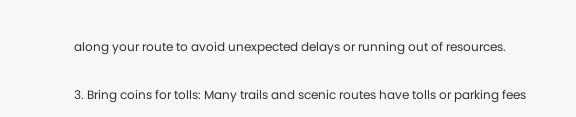along your route to avoid unexpected delays or running out of resources.

3. Bring coins for tolls: Many trails and scenic routes have tolls or parking fees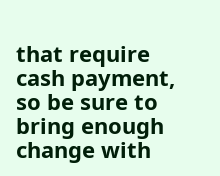that require cash payment, so be sure to bring enough change with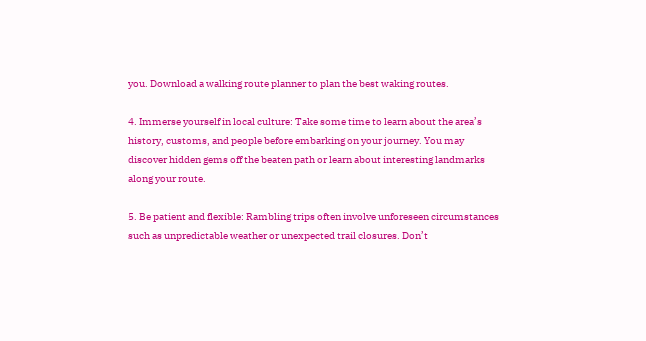you. Download a walking route planner to plan the best waking routes.

4. Immerse yourself in local culture: Take some time to learn about the area’s history, customs, and people before embarking on your journey. You may discover hidden gems off the beaten path or learn about interesting landmarks along your route.

5. Be patient and flexible: Rambling trips often involve unforeseen circumstances such as unpredictable weather or unexpected trail closures. Don’t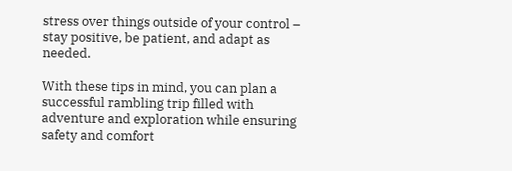stress over things outside of your control – stay positive, be patient, and adapt as needed.

With these tips in mind, you can plan a successful rambling trip filled with adventure and exploration while ensuring safety and comfort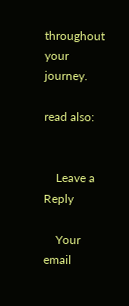throughout your journey.

read also:


    Leave a Reply

    Your email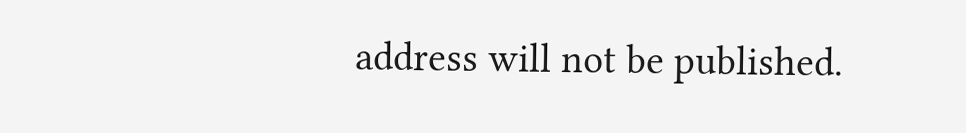address will not be published.